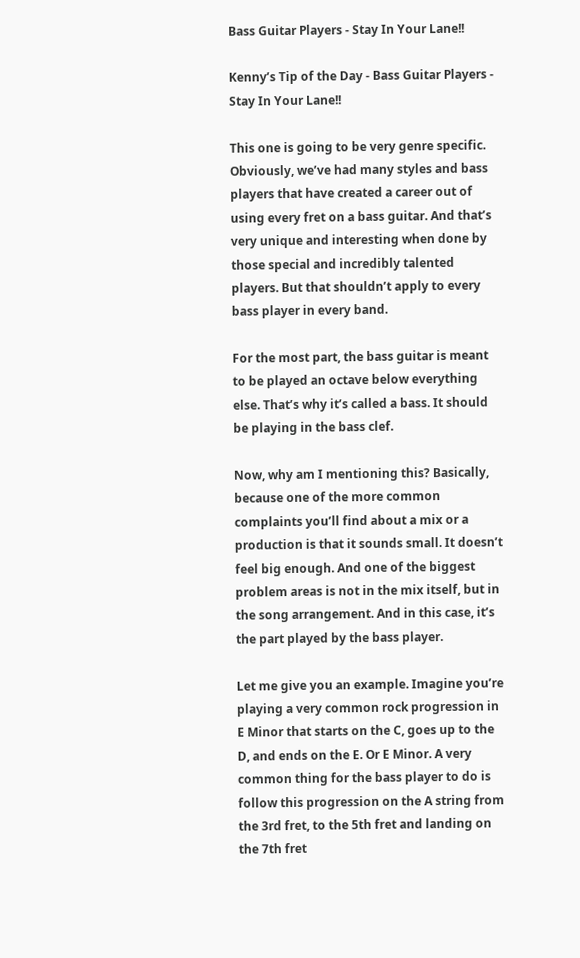Bass Guitar Players - Stay In Your Lane!!

Kenny’s Tip of the Day - Bass Guitar Players - Stay In Your Lane!!

This one is going to be very genre specific. Obviously, we’ve had many styles and bass players that have created a career out of using every fret on a bass guitar. And that’s very unique and interesting when done by those special and incredibly talented players. But that shouldn’t apply to every bass player in every band.

For the most part, the bass guitar is meant to be played an octave below everything else. That’s why it’s called a bass. It should be playing in the bass clef.

Now, why am I mentioning this? Basically, because one of the more common complaints you’ll find about a mix or a production is that it sounds small. It doesn’t feel big enough. And one of the biggest problem areas is not in the mix itself, but in the song arrangement. And in this case, it’s the part played by the bass player.

Let me give you an example. Imagine you’re playing a very common rock progression in E Minor that starts on the C, goes up to the D, and ends on the E. Or E Minor. A very common thing for the bass player to do is follow this progression on the A string from the 3rd fret, to the 5th fret and landing on the 7th fret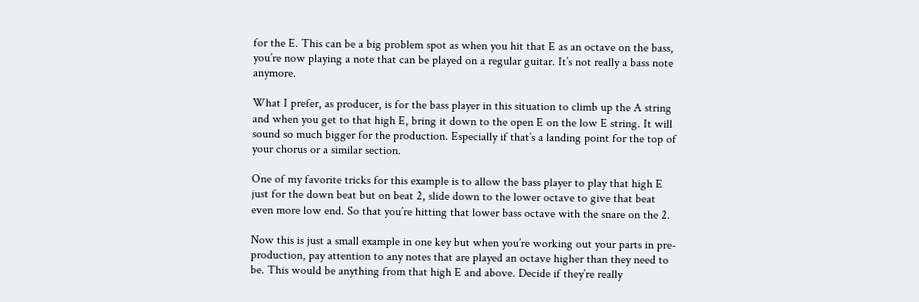for the E. This can be a big problem spot as when you hit that E as an octave on the bass, you’re now playing a note that can be played on a regular guitar. It’s not really a bass note anymore.

What I prefer, as producer, is for the bass player in this situation to climb up the A string and when you get to that high E, bring it down to the open E on the low E string. It will sound so much bigger for the production. Especially if that’s a landing point for the top of your chorus or a similar section.

One of my favorite tricks for this example is to allow the bass player to play that high E just for the down beat but on beat 2, slide down to the lower octave to give that beat even more low end. So that you’re hitting that lower bass octave with the snare on the 2.

Now this is just a small example in one key but when you’re working out your parts in pre-production, pay attention to any notes that are played an octave higher than they need to be. This would be anything from that high E and above. Decide if they’re really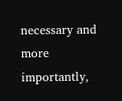necessary and more importantly,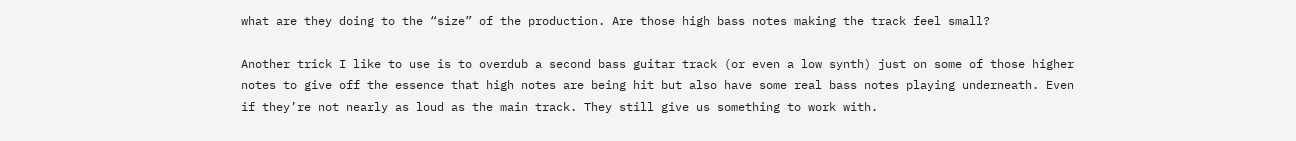what are they doing to the “size” of the production. Are those high bass notes making the track feel small?

Another trick I like to use is to overdub a second bass guitar track (or even a low synth) just on some of those higher notes to give off the essence that high notes are being hit but also have some real bass notes playing underneath. Even if they’re not nearly as loud as the main track. They still give us something to work with.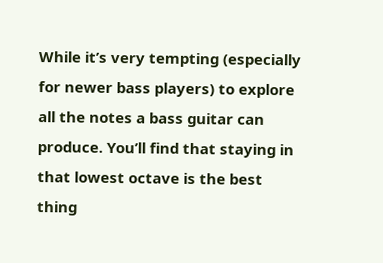While it’s very tempting (especially for newer bass players) to explore all the notes a bass guitar can produce. You’ll find that staying in that lowest octave is the best thing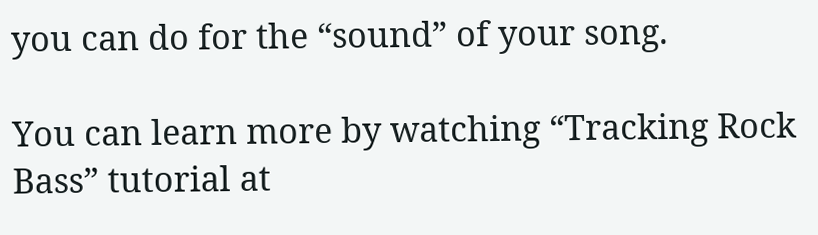you can do for the “sound” of your song.

You can learn more by watching “Tracking Rock Bass” tutorial at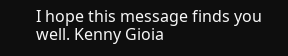I hope this message finds you well. Kenny Gioia